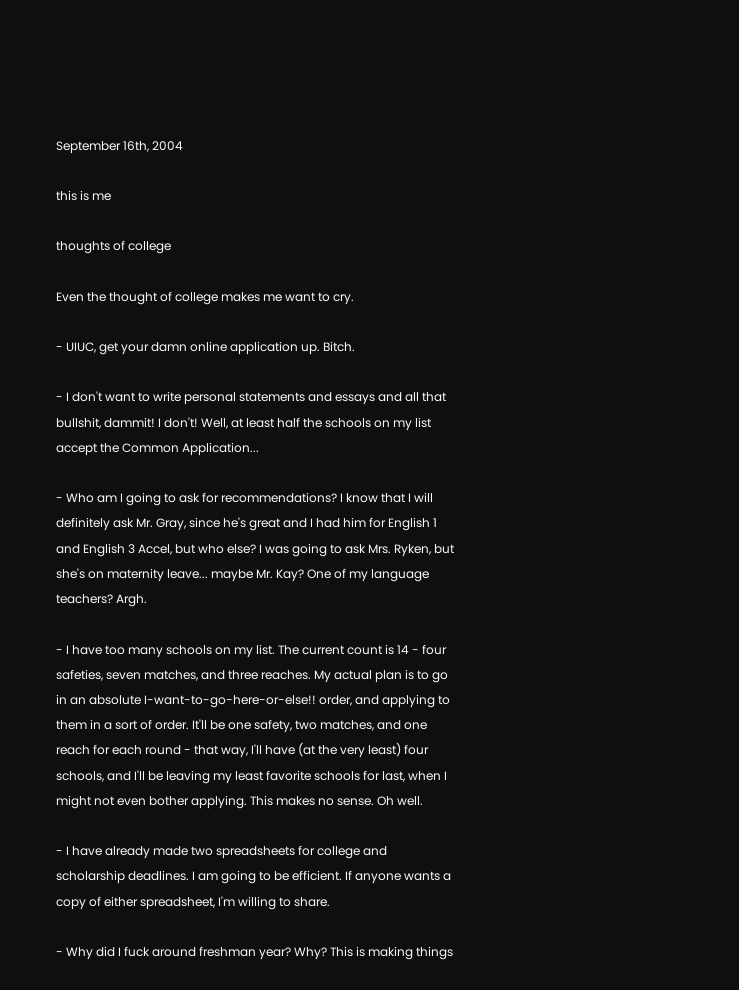September 16th, 2004

this is me

thoughts of college

Even the thought of college makes me want to cry.

- UIUC, get your damn online application up. Bitch.

- I don't want to write personal statements and essays and all that bullshit, dammit! I don't! Well, at least half the schools on my list accept the Common Application...

- Who am I going to ask for recommendations? I know that I will definitely ask Mr. Gray, since he's great and I had him for English 1 and English 3 Accel, but who else? I was going to ask Mrs. Ryken, but she's on maternity leave... maybe Mr. Kay? One of my language teachers? Argh.

- I have too many schools on my list. The current count is 14 - four safeties, seven matches, and three reaches. My actual plan is to go in an absolute I-want-to-go-here-or-else!! order, and applying to them in a sort of order. It'll be one safety, two matches, and one reach for each round - that way, I'll have (at the very least) four schools, and I'll be leaving my least favorite schools for last, when I might not even bother applying. This makes no sense. Oh well.

- I have already made two spreadsheets for college and scholarship deadlines. I am going to be efficient. If anyone wants a copy of either spreadsheet, I'm willing to share.

- Why did I fuck around freshman year? Why? This is making things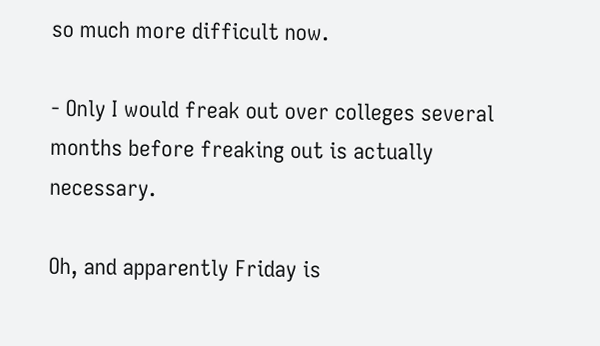so much more difficult now.

- Only I would freak out over colleges several months before freaking out is actually necessary.

Oh, and apparently Friday is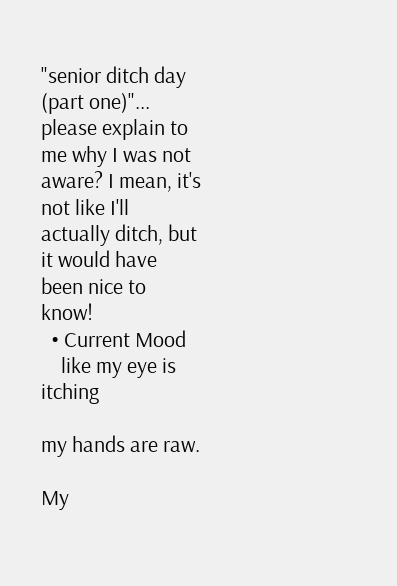"senior ditch day (part one)"... please explain to me why I was not aware? I mean, it's not like I'll actually ditch, but it would have been nice to know!
  • Current Mood
    like my eye is itching

my hands are raw.

My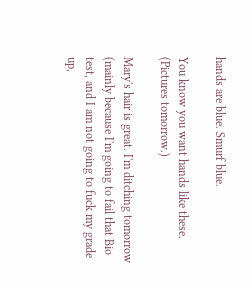hands are blue. Smurf blue.

You know you want hands like these. (Pictures tomorrow.)

Mary's hair is great. I'm ditching tomorrow (mainly because I'm going to fail that Bio test, and I am not going to fuck my grade up,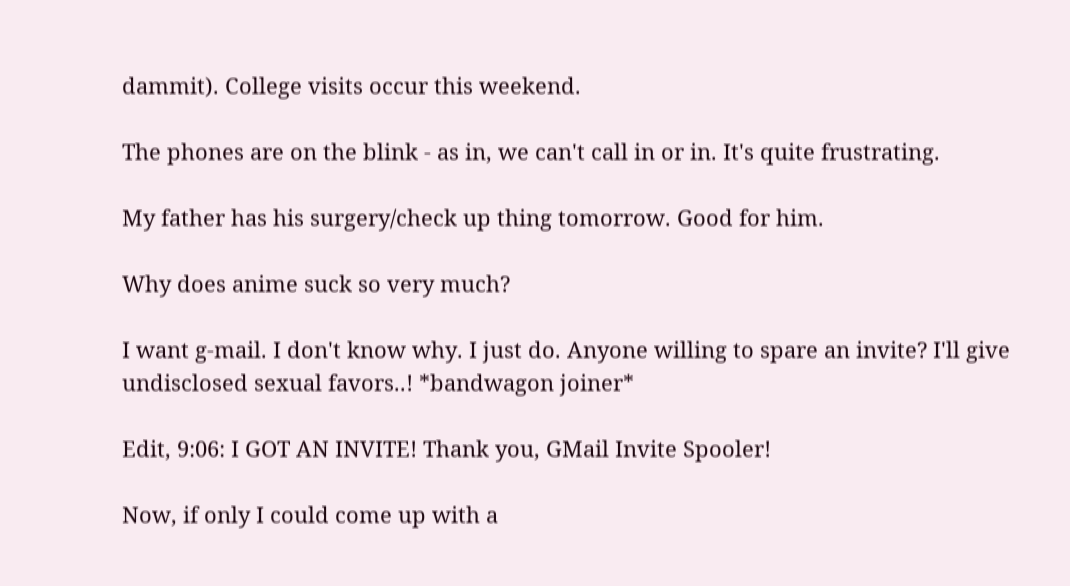dammit). College visits occur this weekend.

The phones are on the blink - as in, we can't call in or in. It's quite frustrating.

My father has his surgery/check up thing tomorrow. Good for him.

Why does anime suck so very much?

I want g-mail. I don't know why. I just do. Anyone willing to spare an invite? I'll give undisclosed sexual favors..! *bandwagon joiner*

Edit, 9:06: I GOT AN INVITE! Thank you, GMail Invite Spooler!

Now, if only I could come up with a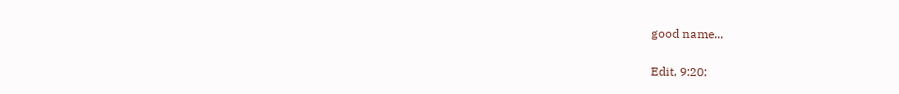good name...

Edit, 9:20: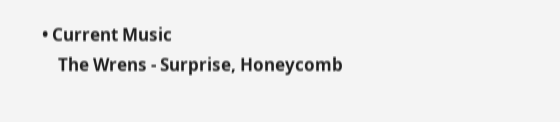• Current Music
    The Wrens - Surprise, Honeycomb